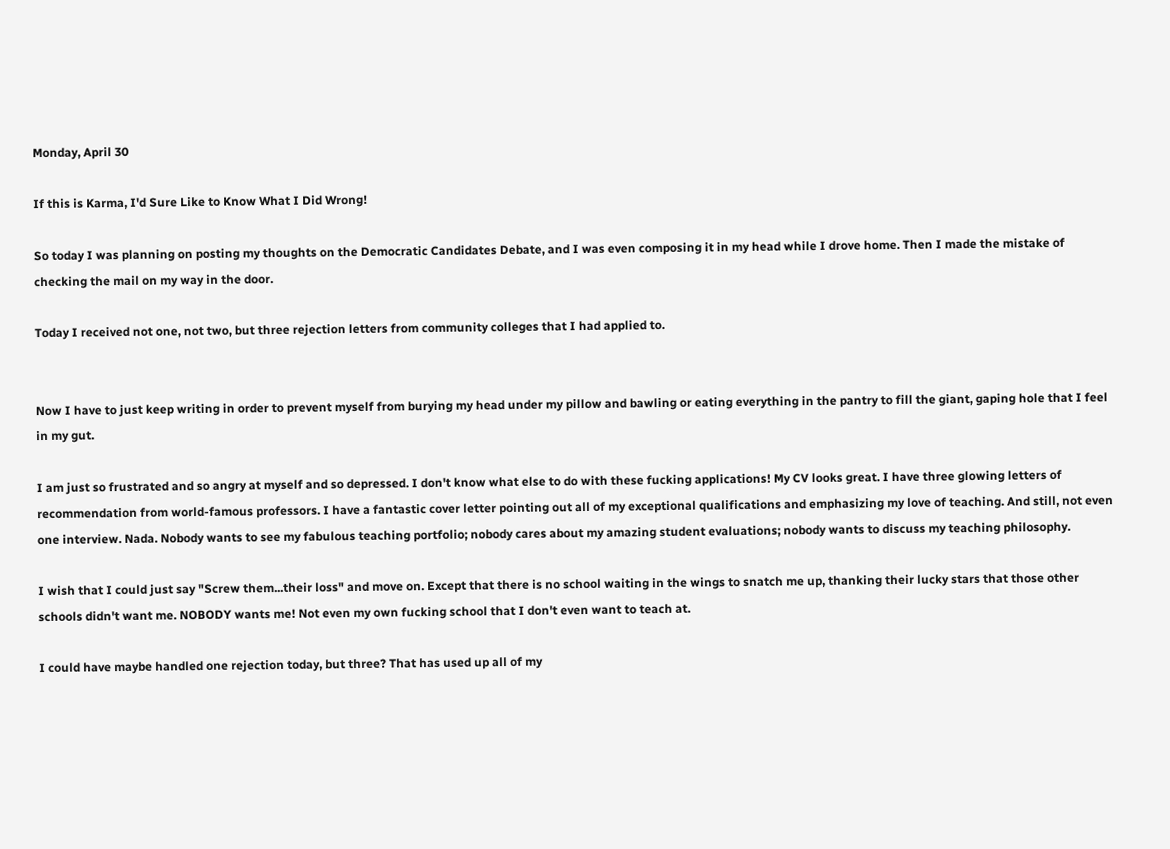Monday, April 30

If this is Karma, I'd Sure Like to Know What I Did Wrong!

So today I was planning on posting my thoughts on the Democratic Candidates Debate, and I was even composing it in my head while I drove home. Then I made the mistake of checking the mail on my way in the door.

Today I received not one, not two, but three rejection letters from community colleges that I had applied to.


Now I have to just keep writing in order to prevent myself from burying my head under my pillow and bawling or eating everything in the pantry to fill the giant, gaping hole that I feel in my gut.

I am just so frustrated and so angry at myself and so depressed. I don't know what else to do with these fucking applications! My CV looks great. I have three glowing letters of recommendation from world-famous professors. I have a fantastic cover letter pointing out all of my exceptional qualifications and emphasizing my love of teaching. And still, not even one interview. Nada. Nobody wants to see my fabulous teaching portfolio; nobody cares about my amazing student evaluations; nobody wants to discuss my teaching philosophy.

I wish that I could just say "Screw them...their loss" and move on. Except that there is no school waiting in the wings to snatch me up, thanking their lucky stars that those other schools didn't want me. NOBODY wants me! Not even my own fucking school that I don't even want to teach at.

I could have maybe handled one rejection today, but three? That has used up all of my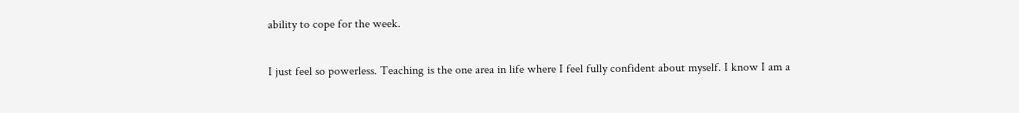ability to cope for the week.

I just feel so powerless. Teaching is the one area in life where I feel fully confident about myself. I know I am a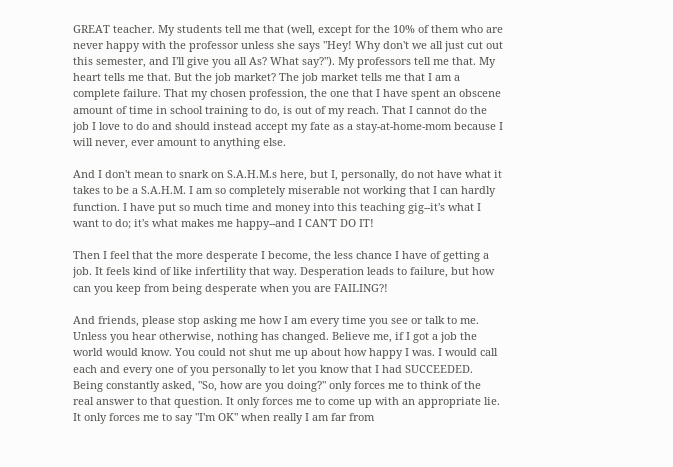GREAT teacher. My students tell me that (well, except for the 10% of them who are never happy with the professor unless she says "Hey! Why don't we all just cut out this semester, and I'll give you all As? What say?"). My professors tell me that. My heart tells me that. But the job market? The job market tells me that I am a complete failure. That my chosen profession, the one that I have spent an obscene amount of time in school training to do, is out of my reach. That I cannot do the job I love to do and should instead accept my fate as a stay-at-home-mom because I will never, ever amount to anything else.

And I don't mean to snark on S.A.H.M.s here, but I, personally, do not have what it takes to be a S.A.H.M. I am so completely miserable not working that I can hardly function. I have put so much time and money into this teaching gig--it's what I want to do; it's what makes me happy--and I CAN'T DO IT!

Then I feel that the more desperate I become, the less chance I have of getting a job. It feels kind of like infertility that way. Desperation leads to failure, but how can you keep from being desperate when you are FAILING?!

And friends, please stop asking me how I am every time you see or talk to me. Unless you hear otherwise, nothing has changed. Believe me, if I got a job the world would know. You could not shut me up about how happy I was. I would call each and every one of you personally to let you know that I had SUCCEEDED. Being constantly asked, "So, how are you doing?" only forces me to think of the real answer to that question. It only forces me to come up with an appropriate lie. It only forces me to say "I'm OK" when really I am far from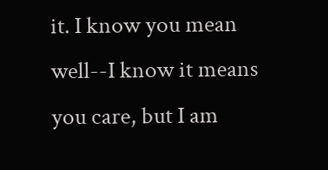it. I know you mean well--I know it means you care, but I am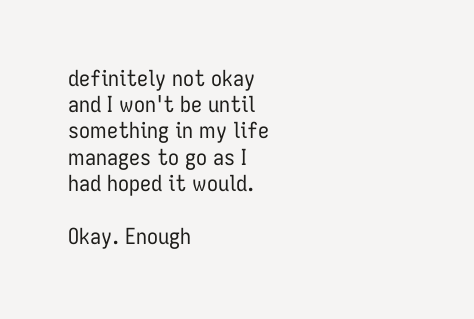definitely not okay and I won't be until something in my life manages to go as I had hoped it would.

Okay. Enough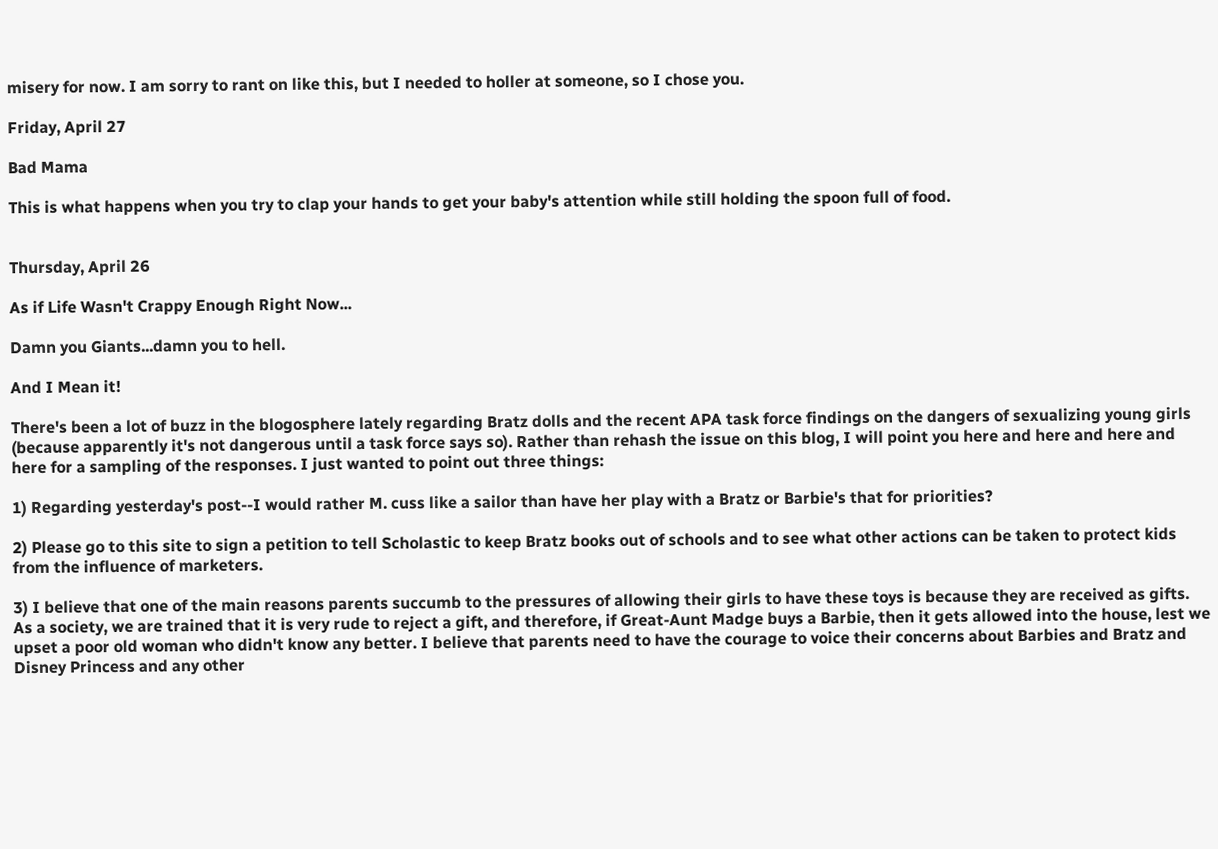misery for now. I am sorry to rant on like this, but I needed to holler at someone, so I chose you.

Friday, April 27

Bad Mama

This is what happens when you try to clap your hands to get your baby's attention while still holding the spoon full of food.


Thursday, April 26

As if Life Wasn't Crappy Enough Right Now...

Damn you Giants...damn you to hell.

And I Mean it!

There's been a lot of buzz in the blogosphere lately regarding Bratz dolls and the recent APA task force findings on the dangers of sexualizing young girls (because apparently it's not dangerous until a task force says so). Rather than rehash the issue on this blog, I will point you here and here and here and here for a sampling of the responses. I just wanted to point out three things:

1) Regarding yesterday's post--I would rather M. cuss like a sailor than have her play with a Bratz or Barbie's that for priorities?

2) Please go to this site to sign a petition to tell Scholastic to keep Bratz books out of schools and to see what other actions can be taken to protect kids from the influence of marketers.

3) I believe that one of the main reasons parents succumb to the pressures of allowing their girls to have these toys is because they are received as gifts. As a society, we are trained that it is very rude to reject a gift, and therefore, if Great-Aunt Madge buys a Barbie, then it gets allowed into the house, lest we upset a poor old woman who didn't know any better. I believe that parents need to have the courage to voice their concerns about Barbies and Bratz and Disney Princess and any other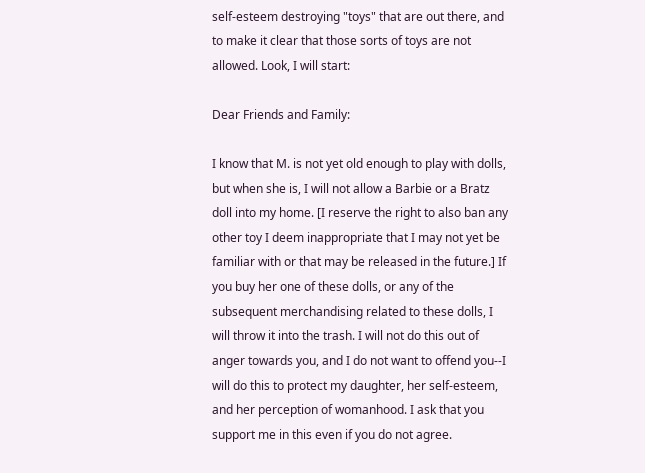self-esteem destroying "toys" that are out there, and to make it clear that those sorts of toys are not allowed. Look, I will start:

Dear Friends and Family:

I know that M. is not yet old enough to play with dolls, but when she is, I will not allow a Barbie or a Bratz doll into my home. [I reserve the right to also ban any other toy I deem inappropriate that I may not yet be familiar with or that may be released in the future.] If you buy her one of these dolls, or any of the subsequent merchandising related to these dolls, I will throw it into the trash. I will not do this out of anger towards you, and I do not want to offend you--I will do this to protect my daughter, her self-esteem, and her perception of womanhood. I ask that you support me in this even if you do not agree.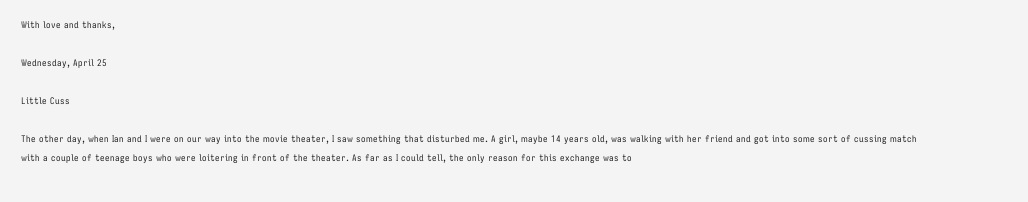With love and thanks,

Wednesday, April 25

Little Cuss

The other day, when Ian and I were on our way into the movie theater, I saw something that disturbed me. A girl, maybe 14 years old, was walking with her friend and got into some sort of cussing match with a couple of teenage boys who were loitering in front of the theater. As far as I could tell, the only reason for this exchange was to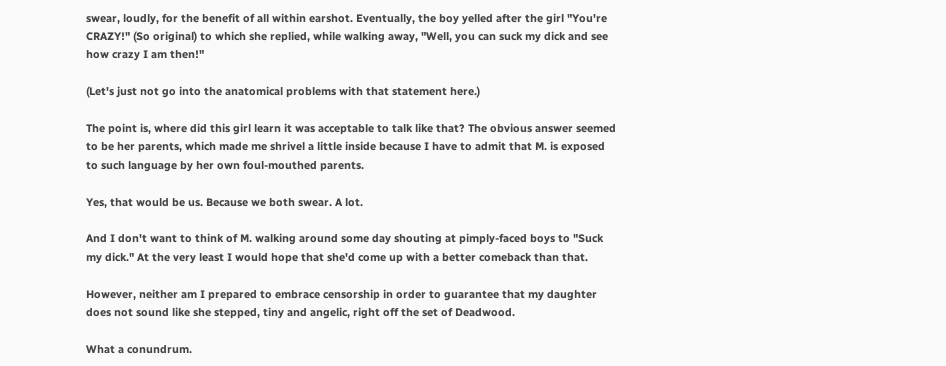swear, loudly, for the benefit of all within earshot. Eventually, the boy yelled after the girl "You're CRAZY!" (So original) to which she replied, while walking away, "Well, you can suck my dick and see how crazy I am then!"

(Let's just not go into the anatomical problems with that statement here.)

The point is, where did this girl learn it was acceptable to talk like that? The obvious answer seemed to be her parents, which made me shrivel a little inside because I have to admit that M. is exposed to such language by her own foul-mouthed parents.

Yes, that would be us. Because we both swear. A lot.

And I don't want to think of M. walking around some day shouting at pimply-faced boys to "Suck my dick." At the very least I would hope that she'd come up with a better comeback than that.

However, neither am I prepared to embrace censorship in order to guarantee that my daughter does not sound like she stepped, tiny and angelic, right off the set of Deadwood.

What a conundrum.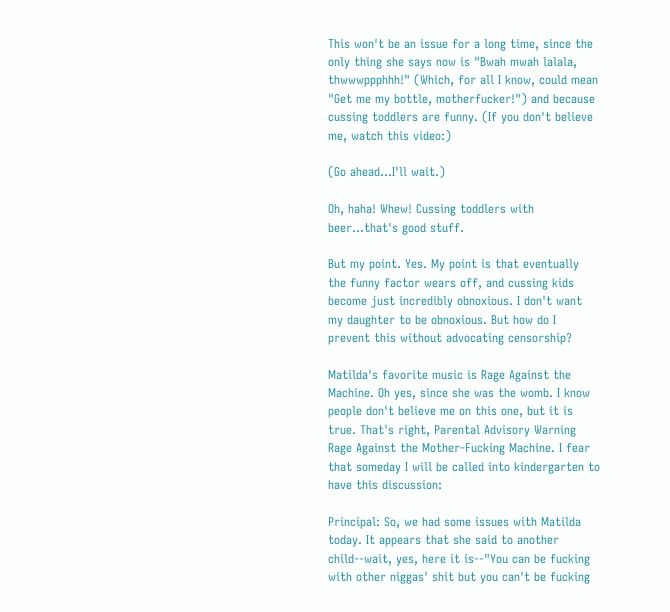This won't be an issue for a long time, since the only thing she says now is "Bwah mwah lalala, thwwwppphhh!" (Which, for all I know, could mean "Get me my bottle, motherfucker!") and because cussing toddlers are funny. (If you don't believe me, watch this video:)

(Go ahead...I'll wait.)

Oh, haha! Whew! Cussing toddlers with beer...that's good stuff.

But my point. Yes. My point is that eventually the funny factor wears off, and cussing kids become just incredibly obnoxious. I don't want my daughter to be obnoxious. But how do I prevent this without advocating censorship?

Matilda's favorite music is Rage Against the Machine. Oh yes, since she was the womb. I know people don't believe me on this one, but it is true. That's right, Parental Advisory Warning Rage Against the Mother-Fucking Machine. I fear that someday I will be called into kindergarten to have this discussion:

Principal: So, we had some issues with Matilda today. It appears that she said to another child--wait, yes, here it is--"You can be fucking with other niggas' shit but you can't be fucking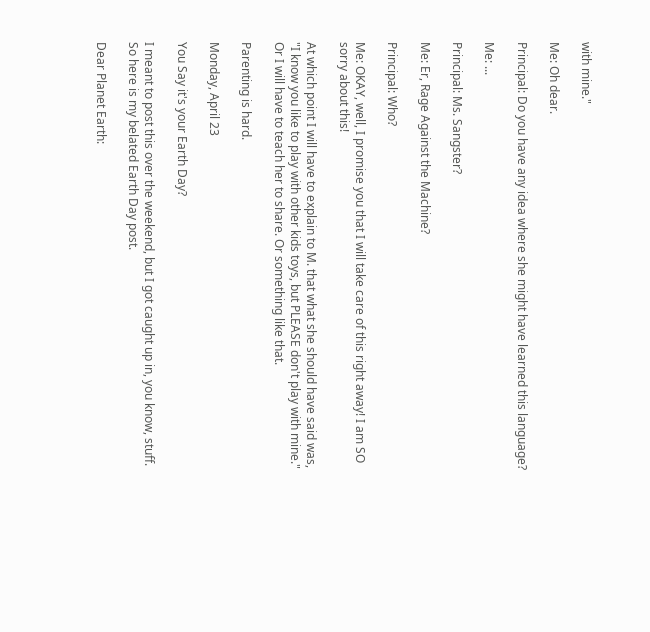with mine."

Me: Oh dear.

Principal: Do you have any idea where she might have learned this language?

Me: ...

Principal: Ms. Sangster?

Me: Er, Rage Against the Machine?

Principal: Who?

Me: OKAY, well, I promise you that I will take care of this right away! I am SO sorry about this!

At which point I will have to explain to M. that what she should have said was, "I know you like to play with other kids toys, but PLEASE don't play with mine." Or I will have to teach her to share. Or something like that.

Parenting is hard.

Monday, April 23

You Say it's your Earth Day?

I meant to post this over the weekend, but I got caught up in, you know, stuff. So here is my belated Earth Day post.

Dear Planet Earth: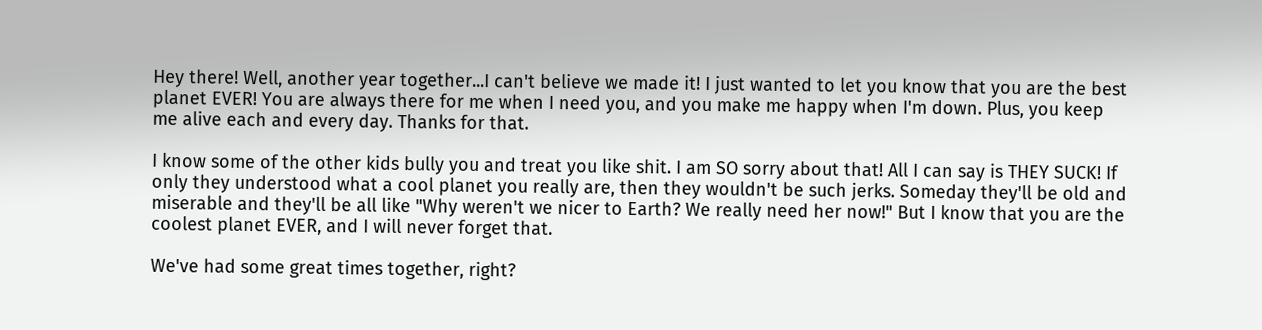Hey there! Well, another year together...I can't believe we made it! I just wanted to let you know that you are the best planet EVER! You are always there for me when I need you, and you make me happy when I'm down. Plus, you keep me alive each and every day. Thanks for that.

I know some of the other kids bully you and treat you like shit. I am SO sorry about that! All I can say is THEY SUCK! If only they understood what a cool planet you really are, then they wouldn't be such jerks. Someday they'll be old and miserable and they'll be all like "Why weren't we nicer to Earth? We really need her now!" But I know that you are the coolest planet EVER, and I will never forget that.

We've had some great times together, right?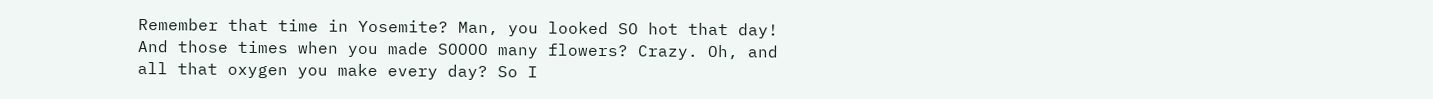Remember that time in Yosemite? Man, you looked SO hot that day! And those times when you made SOOOO many flowers? Crazy. Oh, and all that oxygen you make every day? So I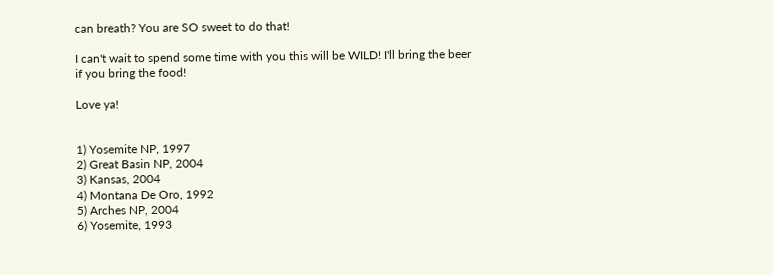can breath? You are SO sweet to do that!

I can't wait to spend some time with you this will be WILD! I'll bring the beer if you bring the food!

Love ya!


1) Yosemite NP, 1997
2) Great Basin NP, 2004
3) Kansas, 2004
4) Montana De Oro, 1992
5) Arches NP, 2004
6) Yosemite, 1993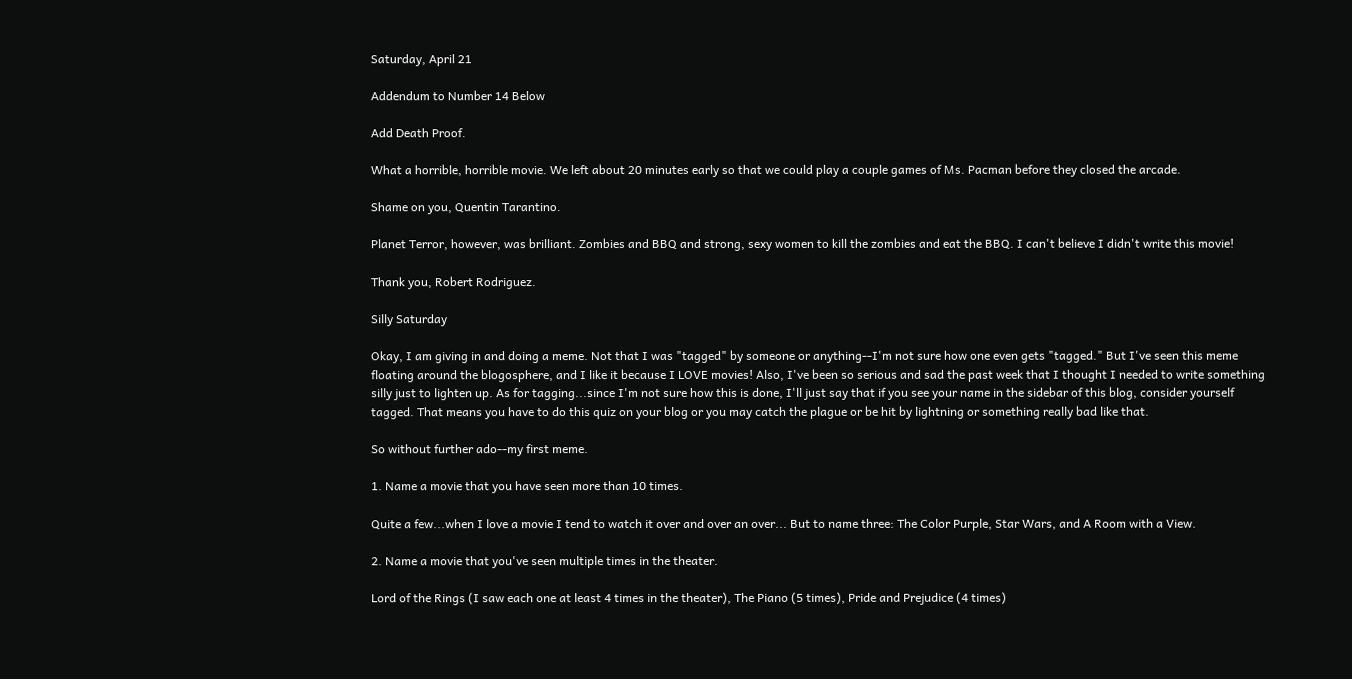Saturday, April 21

Addendum to Number 14 Below

Add Death Proof.

What a horrible, horrible movie. We left about 20 minutes early so that we could play a couple games of Ms. Pacman before they closed the arcade.

Shame on you, Quentin Tarantino.

Planet Terror, however, was brilliant. Zombies and BBQ and strong, sexy women to kill the zombies and eat the BBQ. I can't believe I didn't write this movie!

Thank you, Robert Rodriguez.

Silly Saturday

Okay, I am giving in and doing a meme. Not that I was "tagged" by someone or anything--I'm not sure how one even gets "tagged." But I've seen this meme floating around the blogosphere, and I like it because I LOVE movies! Also, I've been so serious and sad the past week that I thought I needed to write something silly just to lighten up. As for tagging...since I'm not sure how this is done, I'll just say that if you see your name in the sidebar of this blog, consider yourself tagged. That means you have to do this quiz on your blog or you may catch the plague or be hit by lightning or something really bad like that.

So without further ado--my first meme.

1. Name a movie that you have seen more than 10 times.

Quite a few...when I love a movie I tend to watch it over and over an over... But to name three: The Color Purple, Star Wars, and A Room with a View.

2. Name a movie that you've seen multiple times in the theater.

Lord of the Rings (I saw each one at least 4 times in the theater), The Piano (5 times), Pride and Prejudice (4 times)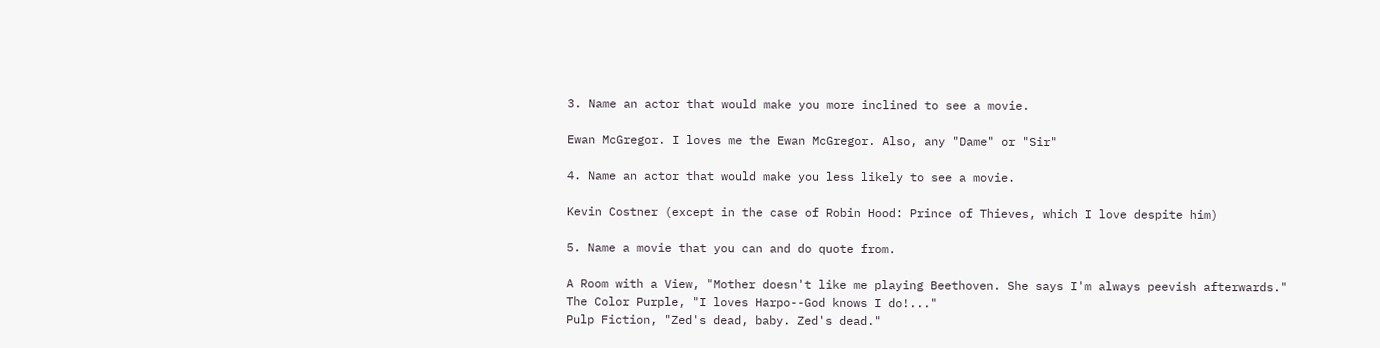3. Name an actor that would make you more inclined to see a movie.

Ewan McGregor. I loves me the Ewan McGregor. Also, any "Dame" or "Sir"

4. Name an actor that would make you less likely to see a movie.

Kevin Costner (except in the case of Robin Hood: Prince of Thieves, which I love despite him)

5. Name a movie that you can and do quote from.

A Room with a View, "Mother doesn't like me playing Beethoven. She says I'm always peevish afterwards."
The Color Purple, "I loves Harpo--God knows I do!..."
Pulp Fiction, "Zed's dead, baby. Zed's dead."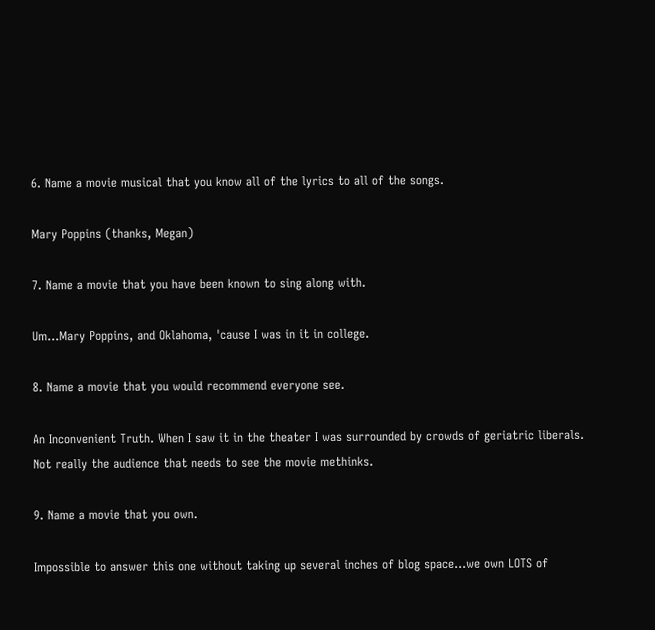6. Name a movie musical that you know all of the lyrics to all of the songs.

Mary Poppins (thanks, Megan)

7. Name a movie that you have been known to sing along with.

Um...Mary Poppins, and Oklahoma, 'cause I was in it in college.

8. Name a movie that you would recommend everyone see.

An Inconvenient Truth. When I saw it in the theater I was surrounded by crowds of geriatric liberals. Not really the audience that needs to see the movie methinks.

9. Name a movie that you own.

Impossible to answer this one without taking up several inches of blog space...we own LOTS of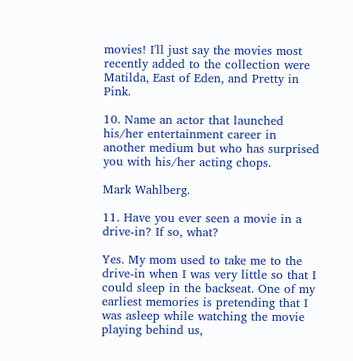movies! I'll just say the movies most recently added to the collection were Matilda, East of Eden, and Pretty in Pink.

10. Name an actor that launched his/her entertainment career in another medium but who has surprised you with his/her acting chops.

Mark Wahlberg.

11. Have you ever seen a movie in a drive-in? If so, what?

Yes. My mom used to take me to the drive-in when I was very little so that I could sleep in the backseat. One of my earliest memories is pretending that I was asleep while watching the movie playing behind us,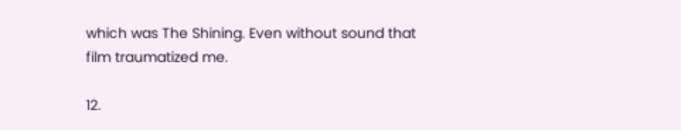which was The Shining. Even without sound that film traumatized me.

12.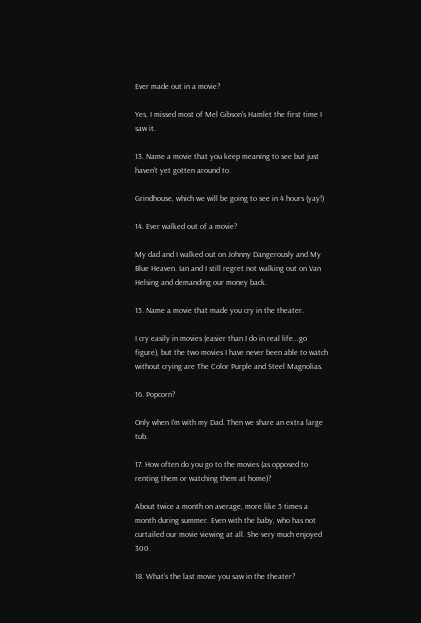Ever made out in a movie?

Yes, I missed most of Mel Gibson's Hamlet the first time I saw it.

13. Name a movie that you keep meaning to see but just haven't yet gotten around to.

Grindhouse, which we will be going to see in 4 hours (yay!)

14. Ever walked out of a movie?

My dad and I walked out on Johnny Dangerously and My Blue Heaven. Ian and I still regret not walking out on Van Helsing and demanding our money back.

15. Name a movie that made you cry in the theater.

I cry easily in movies (easier than I do in real life...go figure), but the two movies I have never been able to watch without crying are The Color Purple and Steel Magnolias.

16. Popcorn?

Only when I'm with my Dad. Then we share an extra large tub.

17. How often do you go to the movies (as opposed to renting them or watching them at home)?

About twice a month on average, more like 5 times a month during summer. Even with the baby, who has not curtailed our movie viewing at all. She very much enjoyed 300.

18. What’s the last movie you saw in the theater?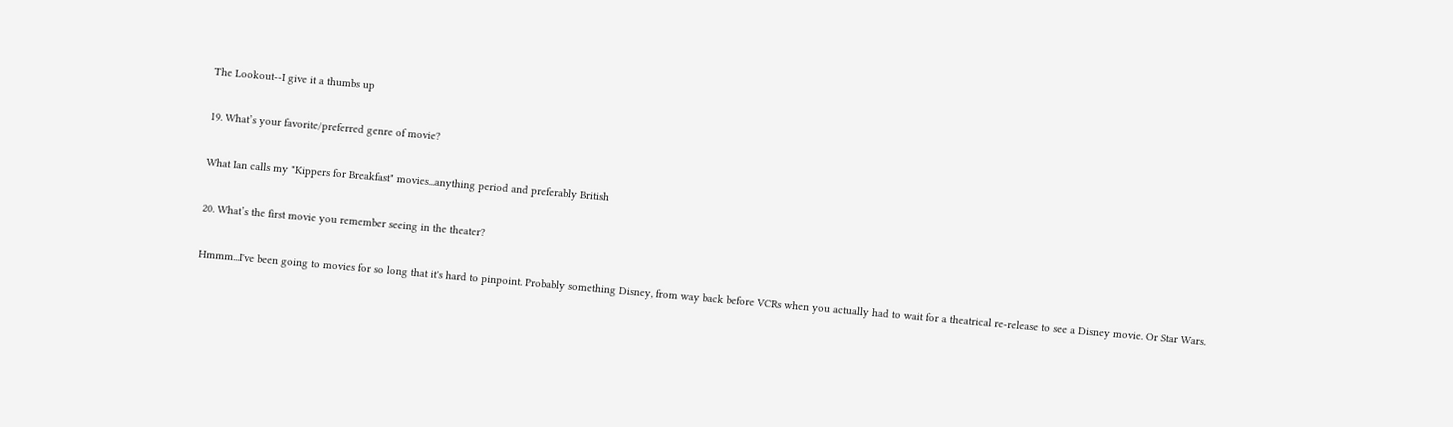The Lookout--I give it a thumbs up

19. What’s your favorite/preferred genre of movie?

What Ian calls my "Kippers for Breakfast" movies...anything period and preferably British

20. What’s the first movie you remember seeing in the theater?

Hmmm...I've been going to movies for so long that it's hard to pinpoint. Probably something Disney, from way back before VCRs when you actually had to wait for a theatrical re-release to see a Disney movie. Or Star Wars.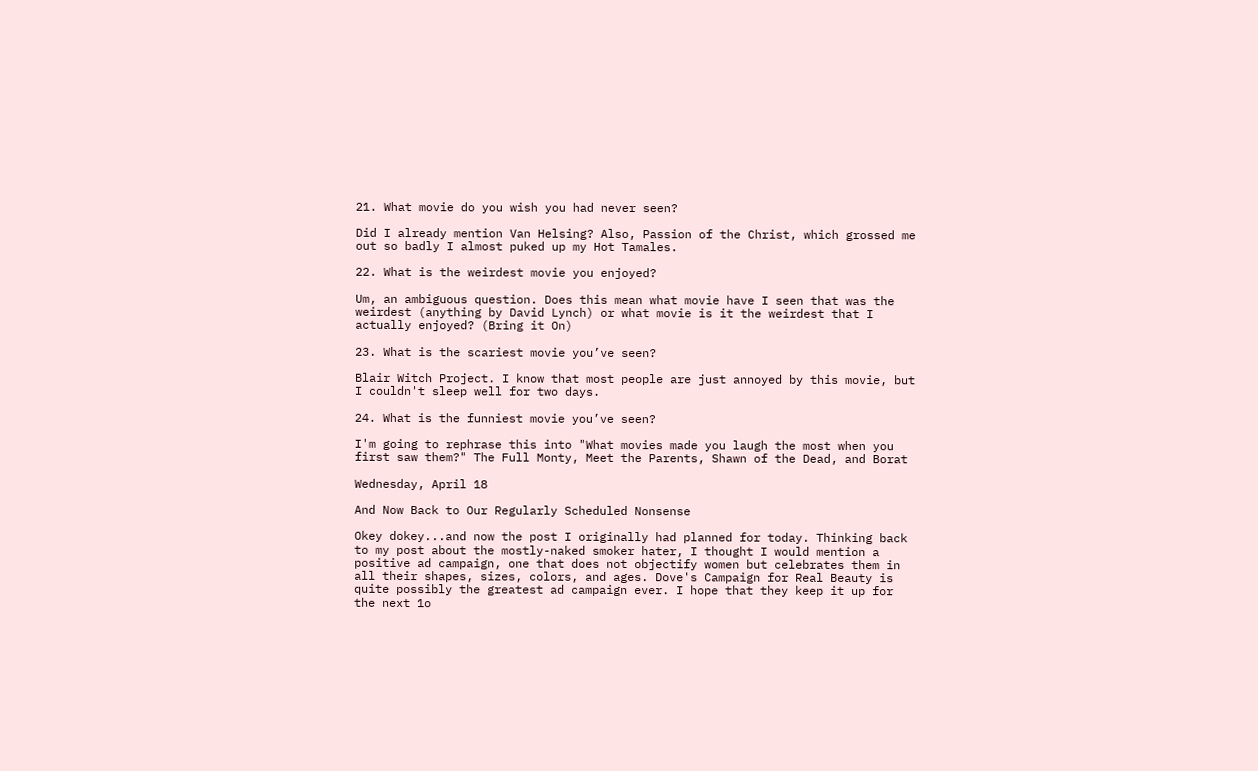21. What movie do you wish you had never seen?

Did I already mention Van Helsing? Also, Passion of the Christ, which grossed me out so badly I almost puked up my Hot Tamales.

22. What is the weirdest movie you enjoyed?

Um, an ambiguous question. Does this mean what movie have I seen that was the weirdest (anything by David Lynch) or what movie is it the weirdest that I actually enjoyed? (Bring it On)

23. What is the scariest movie you’ve seen?

Blair Witch Project. I know that most people are just annoyed by this movie, but I couldn't sleep well for two days.

24. What is the funniest movie you’ve seen?

I'm going to rephrase this into "What movies made you laugh the most when you first saw them?" The Full Monty, Meet the Parents, Shawn of the Dead, and Borat

Wednesday, April 18

And Now Back to Our Regularly Scheduled Nonsense

Okey dokey...and now the post I originally had planned for today. Thinking back to my post about the mostly-naked smoker hater, I thought I would mention a positive ad campaign, one that does not objectify women but celebrates them in all their shapes, sizes, colors, and ages. Dove's Campaign for Real Beauty is quite possibly the greatest ad campaign ever. I hope that they keep it up for the next 1o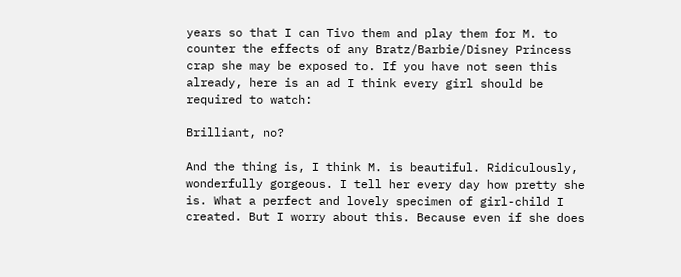years so that I can Tivo them and play them for M. to counter the effects of any Bratz/Barbie/Disney Princess crap she may be exposed to. If you have not seen this already, here is an ad I think every girl should be required to watch:

Brilliant, no?

And the thing is, I think M. is beautiful. Ridiculously, wonderfully gorgeous. I tell her every day how pretty she is. What a perfect and lovely specimen of girl-child I created. But I worry about this. Because even if she does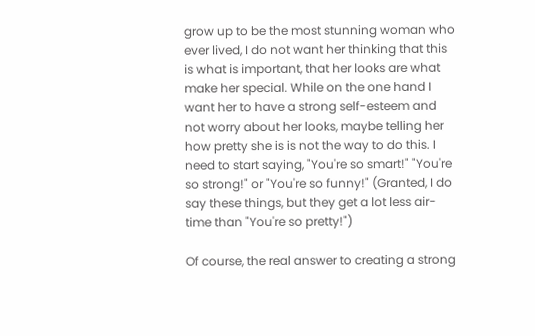grow up to be the most stunning woman who ever lived, I do not want her thinking that this is what is important, that her looks are what make her special. While on the one hand I want her to have a strong self-esteem and not worry about her looks, maybe telling her how pretty she is is not the way to do this. I need to start saying, "You're so smart!" "You're so strong!" or "You're so funny!" (Granted, I do say these things, but they get a lot less air-time than "You're so pretty!")

Of course, the real answer to creating a strong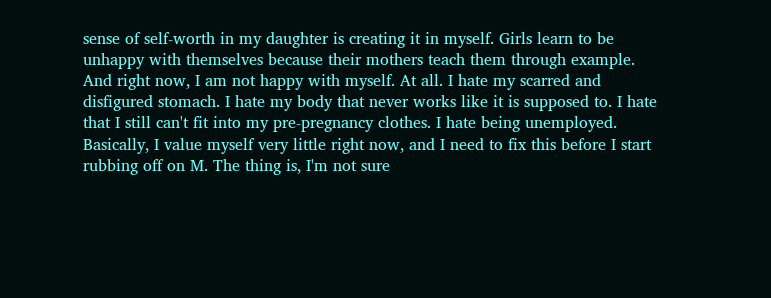sense of self-worth in my daughter is creating it in myself. Girls learn to be unhappy with themselves because their mothers teach them through example. And right now, I am not happy with myself. At all. I hate my scarred and disfigured stomach. I hate my body that never works like it is supposed to. I hate that I still can't fit into my pre-pregnancy clothes. I hate being unemployed. Basically, I value myself very little right now, and I need to fix this before I start rubbing off on M. The thing is, I'm not sure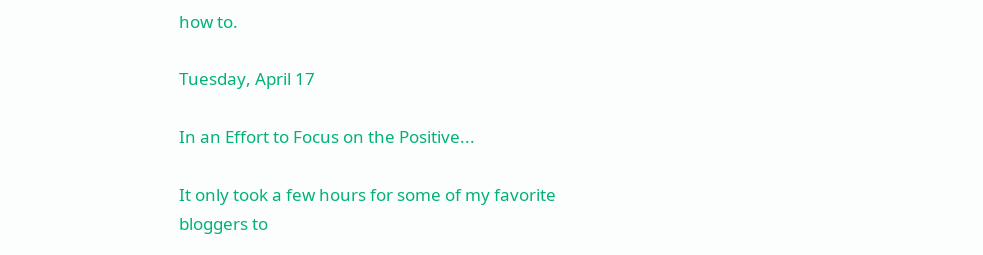how to.

Tuesday, April 17

In an Effort to Focus on the Positive...

It only took a few hours for some of my favorite bloggers to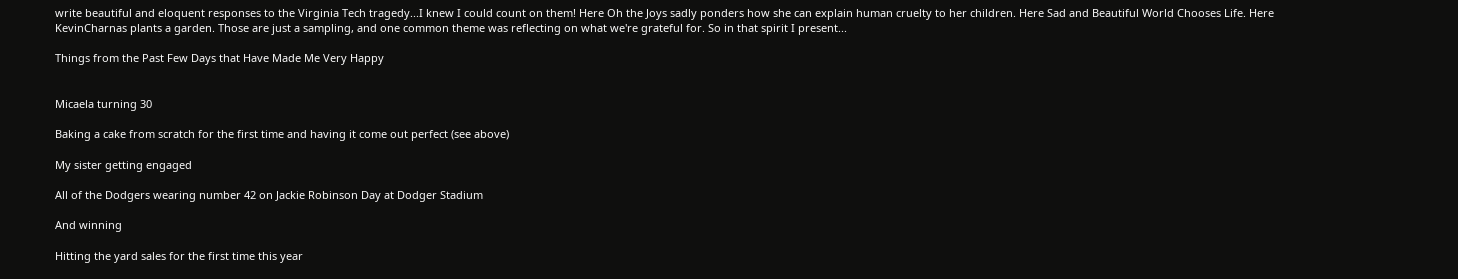write beautiful and eloquent responses to the Virginia Tech tragedy...I knew I could count on them! Here Oh the Joys sadly ponders how she can explain human cruelty to her children. Here Sad and Beautiful World Chooses Life. Here KevinCharnas plants a garden. Those are just a sampling, and one common theme was reflecting on what we're grateful for. So in that spirit I present...

Things from the Past Few Days that Have Made Me Very Happy


Micaela turning 30

Baking a cake from scratch for the first time and having it come out perfect (see above)

My sister getting engaged

All of the Dodgers wearing number 42 on Jackie Robinson Day at Dodger Stadium

And winning

Hitting the yard sales for the first time this year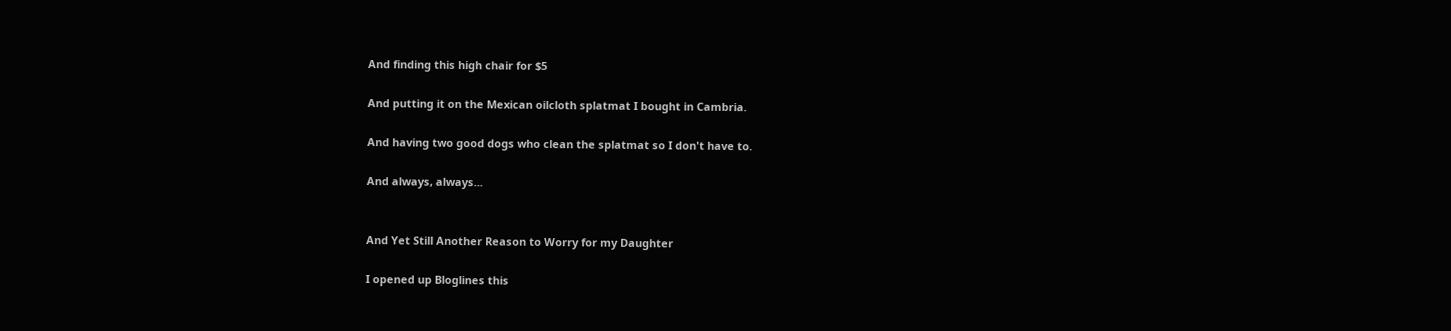And finding this high chair for $5

And putting it on the Mexican oilcloth splatmat I bought in Cambria.

And having two good dogs who clean the splatmat so I don't have to.

And always, always...


And Yet Still Another Reason to Worry for my Daughter

I opened up Bloglines this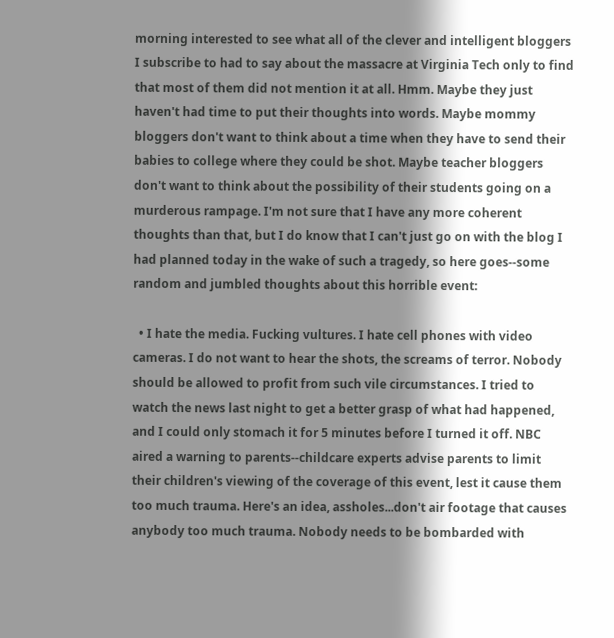morning interested to see what all of the clever and intelligent bloggers I subscribe to had to say about the massacre at Virginia Tech only to find that most of them did not mention it at all. Hmm. Maybe they just haven't had time to put their thoughts into words. Maybe mommy bloggers don't want to think about a time when they have to send their babies to college where they could be shot. Maybe teacher bloggers don't want to think about the possibility of their students going on a murderous rampage. I'm not sure that I have any more coherent thoughts than that, but I do know that I can't just go on with the blog I had planned today in the wake of such a tragedy, so here goes--some random and jumbled thoughts about this horrible event:

  • I hate the media. Fucking vultures. I hate cell phones with video cameras. I do not want to hear the shots, the screams of terror. Nobody should be allowed to profit from such vile circumstances. I tried to watch the news last night to get a better grasp of what had happened, and I could only stomach it for 5 minutes before I turned it off. NBC aired a warning to parents--childcare experts advise parents to limit their children's viewing of the coverage of this event, lest it cause them too much trauma. Here's an idea, assholes...don't air footage that causes anybody too much trauma. Nobody needs to be bombarded with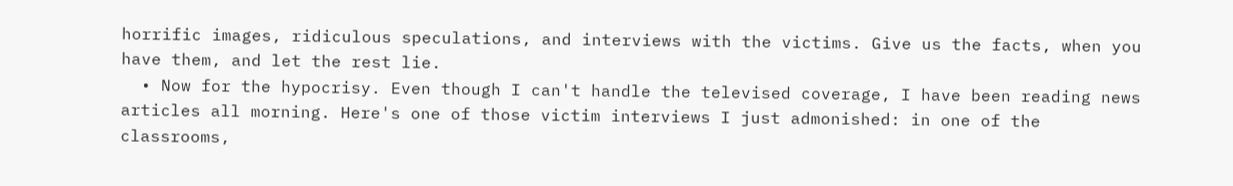horrific images, ridiculous speculations, and interviews with the victims. Give us the facts, when you have them, and let the rest lie.
  • Now for the hypocrisy. Even though I can't handle the televised coverage, I have been reading news articles all morning. Here's one of those victim interviews I just admonished: in one of the classrooms,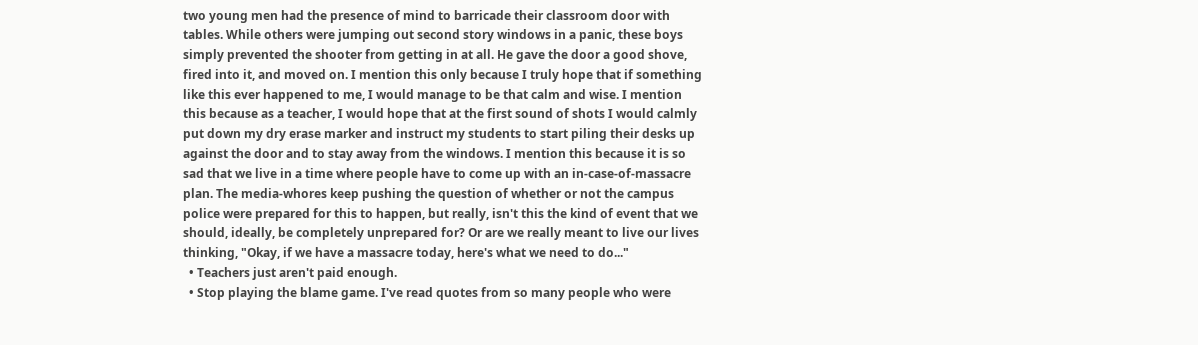two young men had the presence of mind to barricade their classroom door with tables. While others were jumping out second story windows in a panic, these boys simply prevented the shooter from getting in at all. He gave the door a good shove, fired into it, and moved on. I mention this only because I truly hope that if something like this ever happened to me, I would manage to be that calm and wise. I mention this because as a teacher, I would hope that at the first sound of shots I would calmly put down my dry erase marker and instruct my students to start piling their desks up against the door and to stay away from the windows. I mention this because it is so sad that we live in a time where people have to come up with an in-case-of-massacre plan. The media-whores keep pushing the question of whether or not the campus police were prepared for this to happen, but really, isn't this the kind of event that we should, ideally, be completely unprepared for? Or are we really meant to live our lives thinking, "Okay, if we have a massacre today, here's what we need to do..."
  • Teachers just aren't paid enough.
  • Stop playing the blame game. I've read quotes from so many people who were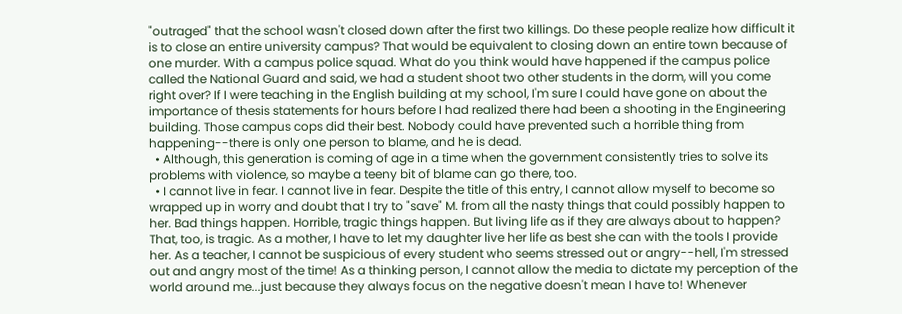"outraged" that the school wasn't closed down after the first two killings. Do these people realize how difficult it is to close an entire university campus? That would be equivalent to closing down an entire town because of one murder. With a campus police squad. What do you think would have happened if the campus police called the National Guard and said, we had a student shoot two other students in the dorm, will you come right over? If I were teaching in the English building at my school, I'm sure I could have gone on about the importance of thesis statements for hours before I had realized there had been a shooting in the Engineering building. Those campus cops did their best. Nobody could have prevented such a horrible thing from happening--there is only one person to blame, and he is dead.
  • Although, this generation is coming of age in a time when the government consistently tries to solve its problems with violence, so maybe a teeny bit of blame can go there, too.
  • I cannot live in fear. I cannot live in fear. Despite the title of this entry, I cannot allow myself to become so wrapped up in worry and doubt that I try to "save" M. from all the nasty things that could possibly happen to her. Bad things happen. Horrible, tragic things happen. But living life as if they are always about to happen? That, too, is tragic. As a mother, I have to let my daughter live her life as best she can with the tools I provide her. As a teacher, I cannot be suspicious of every student who seems stressed out or angry--hell, I'm stressed out and angry most of the time! As a thinking person, I cannot allow the media to dictate my perception of the world around me...just because they always focus on the negative doesn't mean I have to! Whenever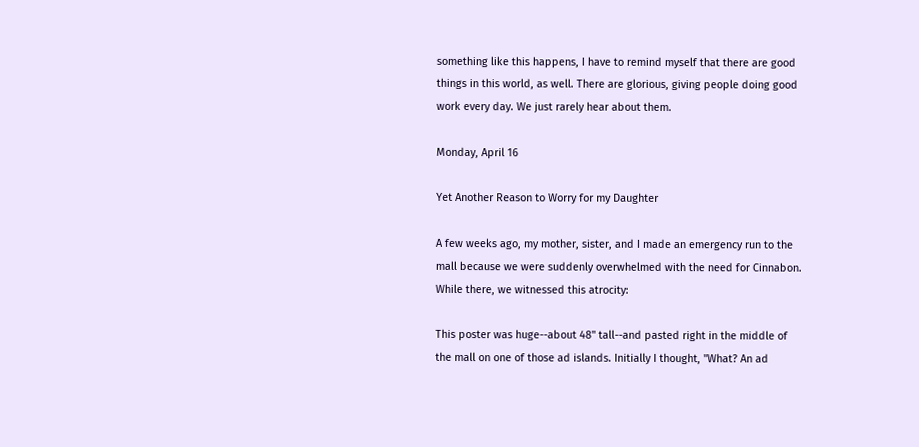something like this happens, I have to remind myself that there are good things in this world, as well. There are glorious, giving people doing good work every day. We just rarely hear about them.

Monday, April 16

Yet Another Reason to Worry for my Daughter

A few weeks ago, my mother, sister, and I made an emergency run to the mall because we were suddenly overwhelmed with the need for Cinnabon. While there, we witnessed this atrocity:

This poster was huge--about 48" tall--and pasted right in the middle of the mall on one of those ad islands. Initially I thought, "What? An ad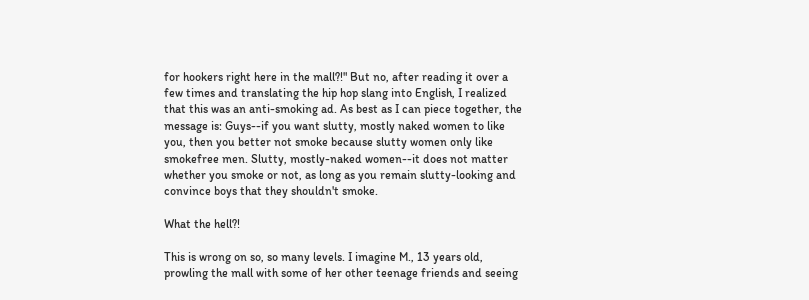for hookers right here in the mall?!" But no, after reading it over a few times and translating the hip hop slang into English, I realized that this was an anti-smoking ad. As best as I can piece together, the message is: Guys--if you want slutty, mostly naked women to like you, then you better not smoke because slutty women only like smokefree men. Slutty, mostly-naked women--it does not matter whether you smoke or not, as long as you remain slutty-looking and convince boys that they shouldn't smoke.

What the hell?!

This is wrong on so, so many levels. I imagine M., 13 years old, prowling the mall with some of her other teenage friends and seeing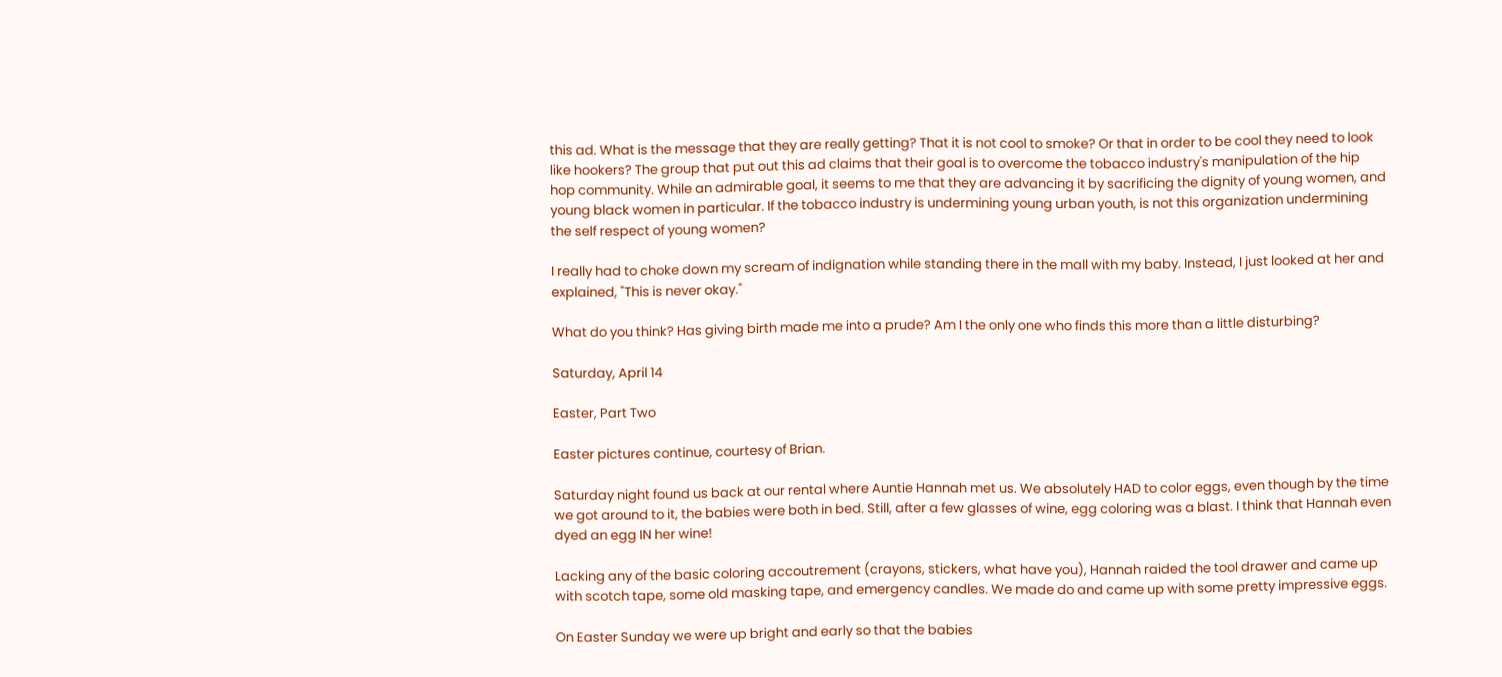this ad. What is the message that they are really getting? That it is not cool to smoke? Or that in order to be cool they need to look like hookers? The group that put out this ad claims that their goal is to overcome the tobacco industry's manipulation of the hip hop community. While an admirable goal, it seems to me that they are advancing it by sacrificing the dignity of young women, and young black women in particular. If the tobacco industry is undermining young urban youth, is not this organization undermining the self respect of young women?

I really had to choke down my scream of indignation while standing there in the mall with my baby. Instead, I just looked at her and explained, "This is never okay."

What do you think? Has giving birth made me into a prude? Am I the only one who finds this more than a little disturbing?

Saturday, April 14

Easter, Part Two

Easter pictures continue, courtesy of Brian.

Saturday night found us back at our rental where Auntie Hannah met us. We absolutely HAD to color eggs, even though by the time we got around to it, the babies were both in bed. Still, after a few glasses of wine, egg coloring was a blast. I think that Hannah even dyed an egg IN her wine!

Lacking any of the basic coloring accoutrement (crayons, stickers, what have you), Hannah raided the tool drawer and came up with scotch tape, some old masking tape, and emergency candles. We made do and came up with some pretty impressive eggs.

On Easter Sunday we were up bright and early so that the babies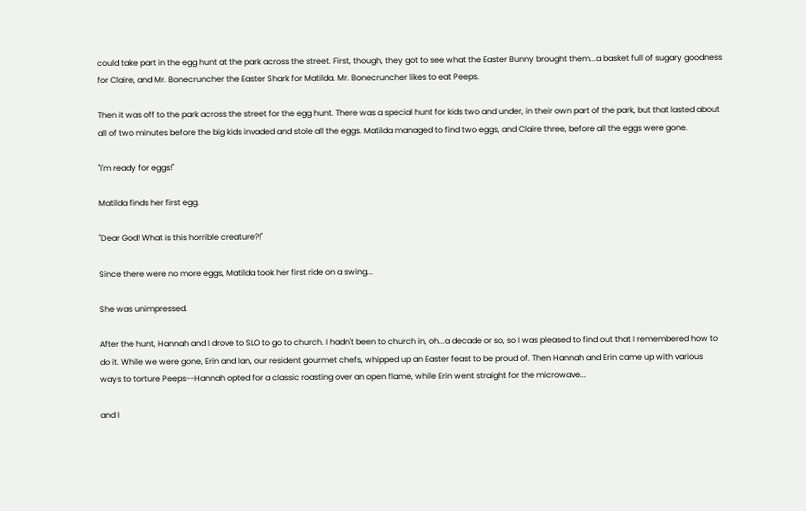could take part in the egg hunt at the park across the street. First, though, they got to see what the Easter Bunny brought them...a basket full of sugary goodness for Claire, and Mr. Bonecruncher the Easter Shark for Matilda. Mr. Bonecruncher likes to eat Peeps.

Then it was off to the park across the street for the egg hunt. There was a special hunt for kids two and under, in their own part of the park, but that lasted about all of two minutes before the big kids invaded and stole all the eggs. Matilda managed to find two eggs, and Claire three, before all the eggs were gone.

"I'm ready for eggs!"

Matilda finds her first egg.

"Dear God! What is this horrible creature?!"

Since there were no more eggs, Matilda took her first ride on a swing...

She was unimpressed.

After the hunt, Hannah and I drove to SLO to go to church. I hadn't been to church in, oh...a decade or so, so I was pleased to find out that I remembered how to do it. While we were gone, Erin and Ian, our resident gourmet chefs, whipped up an Easter feast to be proud of. Then Hannah and Erin came up with various ways to torture Peeps--Hannah opted for a classic roasting over an open flame, while Erin went straight for the microwave...

and I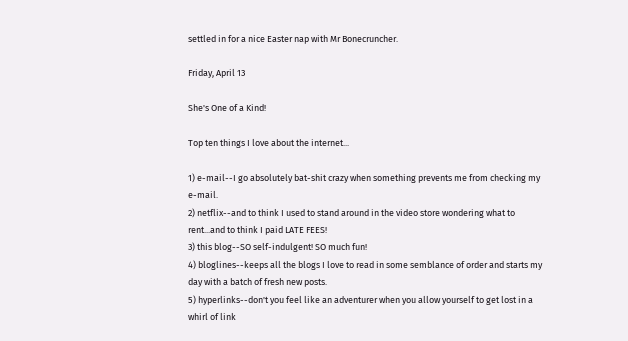settled in for a nice Easter nap with Mr Bonecruncher.

Friday, April 13

She's One of a Kind!

Top ten things I love about the internet...

1) e-mail--I go absolutely bat-shit crazy when something prevents me from checking my e-mail.
2) netflix--and to think I used to stand around in the video store wondering what to rent...and to think I paid LATE FEES!
3) this blog--SO self-indulgent! SO much fun!
4) bloglines--keeps all the blogs I love to read in some semblance of order and starts my day with a batch of fresh new posts.
5) hyperlinks--don't you feel like an adventurer when you allow yourself to get lost in a whirl of link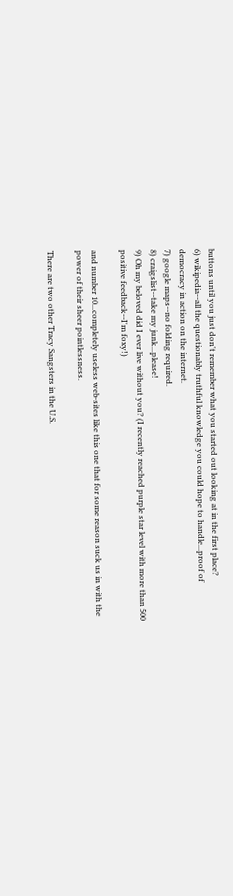buttons until you just don't remember what you started out looking at in the first place?
6) wikipedia--all the questionably truthful knowledge you could hope to handle...proof of democracy in action on the internet.
7) google maps--no folding required.
8) craigslist--take my junk...please!
9) Oh my beloved did I ever live without you? (I recently reached purple star level with more than 500 positive feedback--I'm foxy!)

and number 10...completely useless web-sites like this one that for some reason suck us in with the power of their sheer pointlessness.

There are two other Tracy Sangsters in the U.S.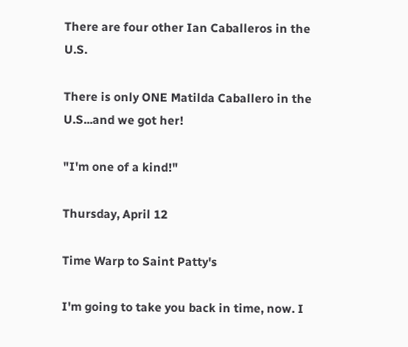There are four other Ian Caballeros in the U.S.

There is only ONE Matilda Caballero in the U.S...and we got her!

"I'm one of a kind!"

Thursday, April 12

Time Warp to Saint Patty's

I'm going to take you back in time, now. I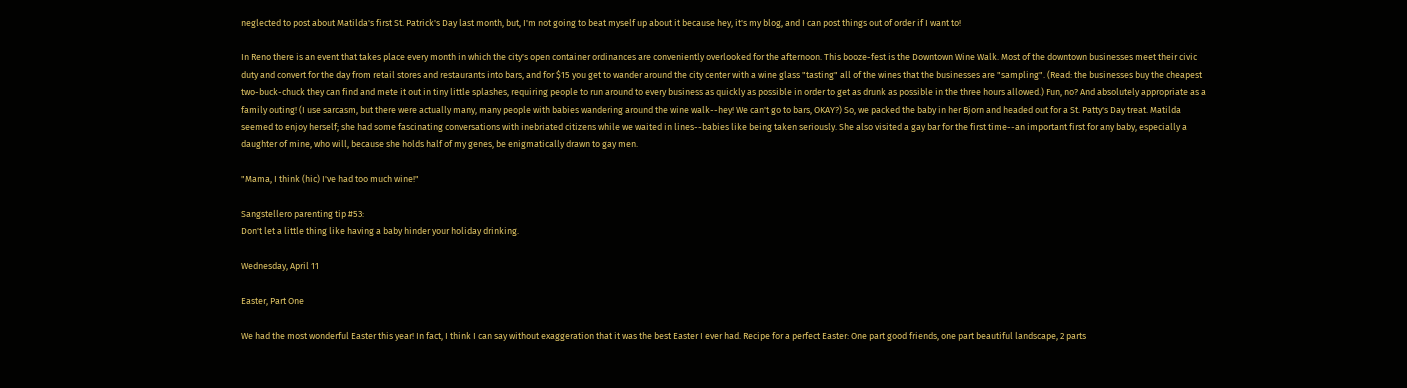neglected to post about Matilda's first St. Patrick's Day last month, but, I'm not going to beat myself up about it because hey, it's my blog, and I can post things out of order if I want to!

In Reno there is an event that takes place every month in which the city's open container ordinances are conveniently overlooked for the afternoon. This booze-fest is the Downtown Wine Walk. Most of the downtown businesses meet their civic duty and convert for the day from retail stores and restaurants into bars, and for $15 you get to wander around the city center with a wine glass "tasting" all of the wines that the businesses are "sampling". (Read: the businesses buy the cheapest two-buck-chuck they can find and mete it out in tiny little splashes, requiring people to run around to every business as quickly as possible in order to get as drunk as possible in the three hours allowed.) Fun, no? And absolutely appropriate as a family outing! (I use sarcasm, but there were actually many, many people with babies wandering around the wine walk--hey! We can't go to bars, OKAY?) So, we packed the baby in her Bjorn and headed out for a St. Patty's Day treat. Matilda seemed to enjoy herself; she had some fascinating conversations with inebriated citizens while we waited in lines--babies like being taken seriously. She also visited a gay bar for the first time--an important first for any baby, especially a daughter of mine, who will, because she holds half of my genes, be enigmatically drawn to gay men.

"Mama, I think (hic) I've had too much wine!"

Sangstellero parenting tip #53:
Don't let a little thing like having a baby hinder your holiday drinking.

Wednesday, April 11

Easter, Part One

We had the most wonderful Easter this year! In fact, I think I can say without exaggeration that it was the best Easter I ever had. Recipe for a perfect Easter: One part good friends, one part beautiful landscape, 2 parts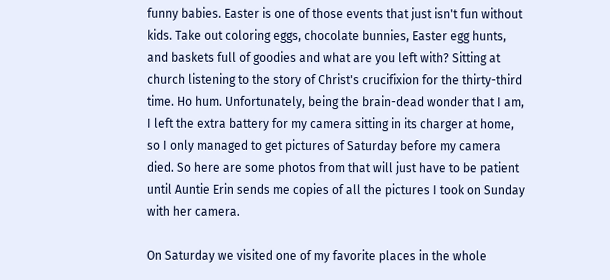funny babies. Easter is one of those events that just isn't fun without kids. Take out coloring eggs, chocolate bunnies, Easter egg hunts, and baskets full of goodies and what are you left with? Sitting at church listening to the story of Christ's crucifixion for the thirty-third time. Ho hum. Unfortunately, being the brain-dead wonder that I am, I left the extra battery for my camera sitting in its charger at home, so I only managed to get pictures of Saturday before my camera died. So here are some photos from that will just have to be patient until Auntie Erin sends me copies of all the pictures I took on Sunday with her camera.

On Saturday we visited one of my favorite places in the whole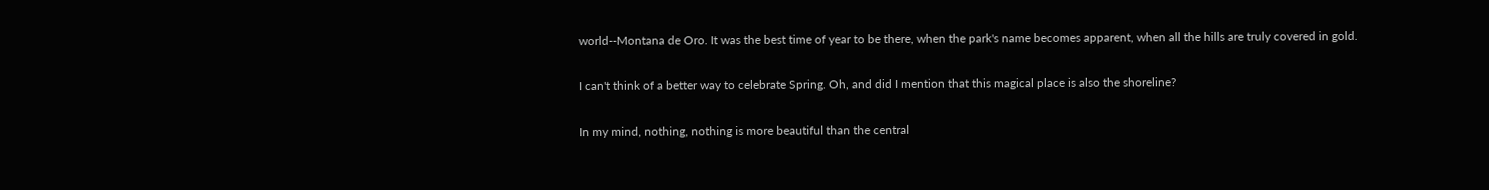world--Montana de Oro. It was the best time of year to be there, when the park's name becomes apparent, when all the hills are truly covered in gold.

I can't think of a better way to celebrate Spring. Oh, and did I mention that this magical place is also the shoreline?

In my mind, nothing, nothing is more beautiful than the central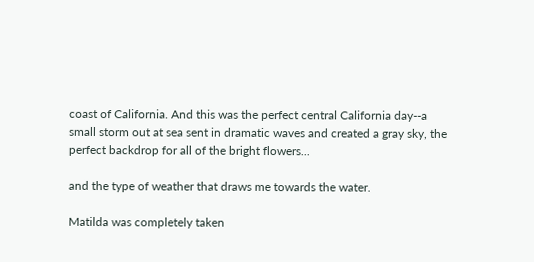coast of California. And this was the perfect central California day--a small storm out at sea sent in dramatic waves and created a gray sky, the perfect backdrop for all of the bright flowers...

and the type of weather that draws me towards the water.

Matilda was completely taken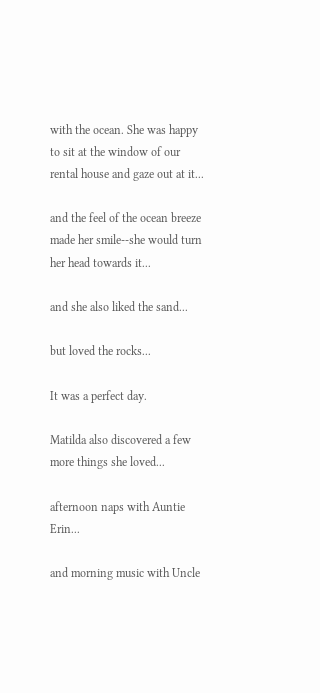with the ocean. She was happy to sit at the window of our rental house and gaze out at it...

and the feel of the ocean breeze made her smile--she would turn her head towards it...

and she also liked the sand...

but loved the rocks...

It was a perfect day.

Matilda also discovered a few more things she loved...

afternoon naps with Auntie Erin...

and morning music with Uncle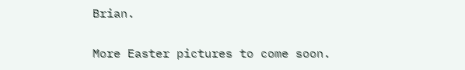Brian.

More Easter pictures to come soon.